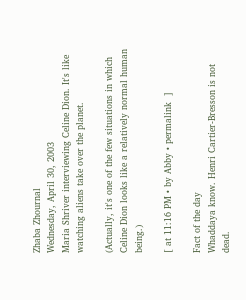Zhaba Zhournal
Wednesday, April 30, 2003
Maria Shriver interviewing Celine Dion. It's like watching aliens take over the planet.

(Actually, it's one of the few situations in which Celine Dion looks like a relatively normal human being.)

[ at 11:16 PM • by Abby • permalink  ]

Fact of the day
Whaddaya know. Henri Cartier-Bresson is not dead.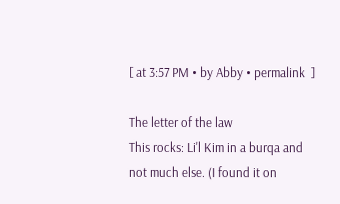[ at 3:57 PM • by Abby • permalink  ]

The letter of the law
This rocks: Li'l Kim in a burqa and not much else. (I found it on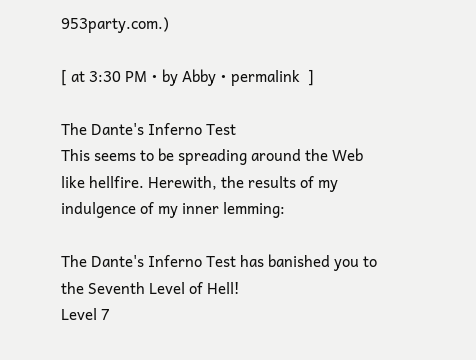953party.com.)

[ at 3:30 PM • by Abby • permalink  ]

The Dante's Inferno Test
This seems to be spreading around the Web like hellfire. Herewith, the results of my indulgence of my inner lemming:

The Dante's Inferno Test has banished you to the Seventh Level of Hell!
Level 7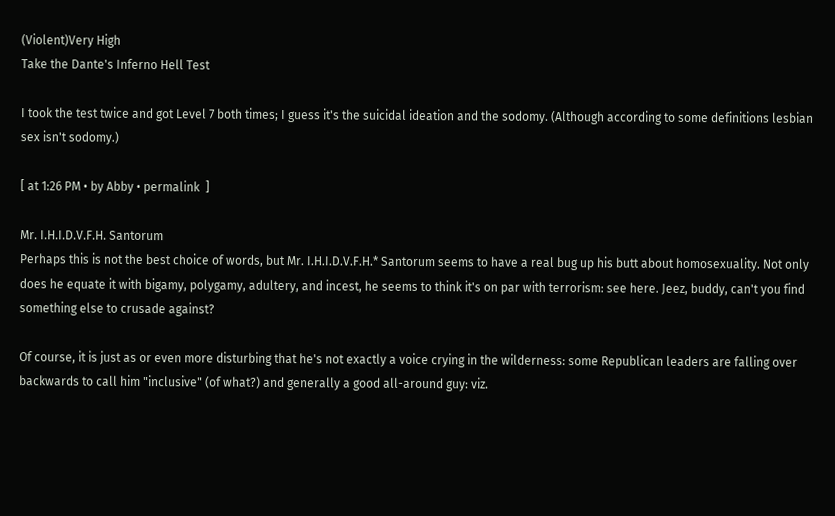(Violent)Very High
Take the Dante's Inferno Hell Test

I took the test twice and got Level 7 both times; I guess it's the suicidal ideation and the sodomy. (Although according to some definitions lesbian sex isn't sodomy.)

[ at 1:26 PM • by Abby • permalink  ]

Mr. I.H.I.D.V.F.H. Santorum
Perhaps this is not the best choice of words, but Mr. I.H.I.D.V.F.H.* Santorum seems to have a real bug up his butt about homosexuality. Not only does he equate it with bigamy, polygamy, adultery, and incest, he seems to think it's on par with terrorism: see here. Jeez, buddy, can't you find something else to crusade against?

Of course, it is just as or even more disturbing that he's not exactly a voice crying in the wilderness: some Republican leaders are falling over backwards to call him "inclusive" (of what?) and generally a good all-around guy: viz.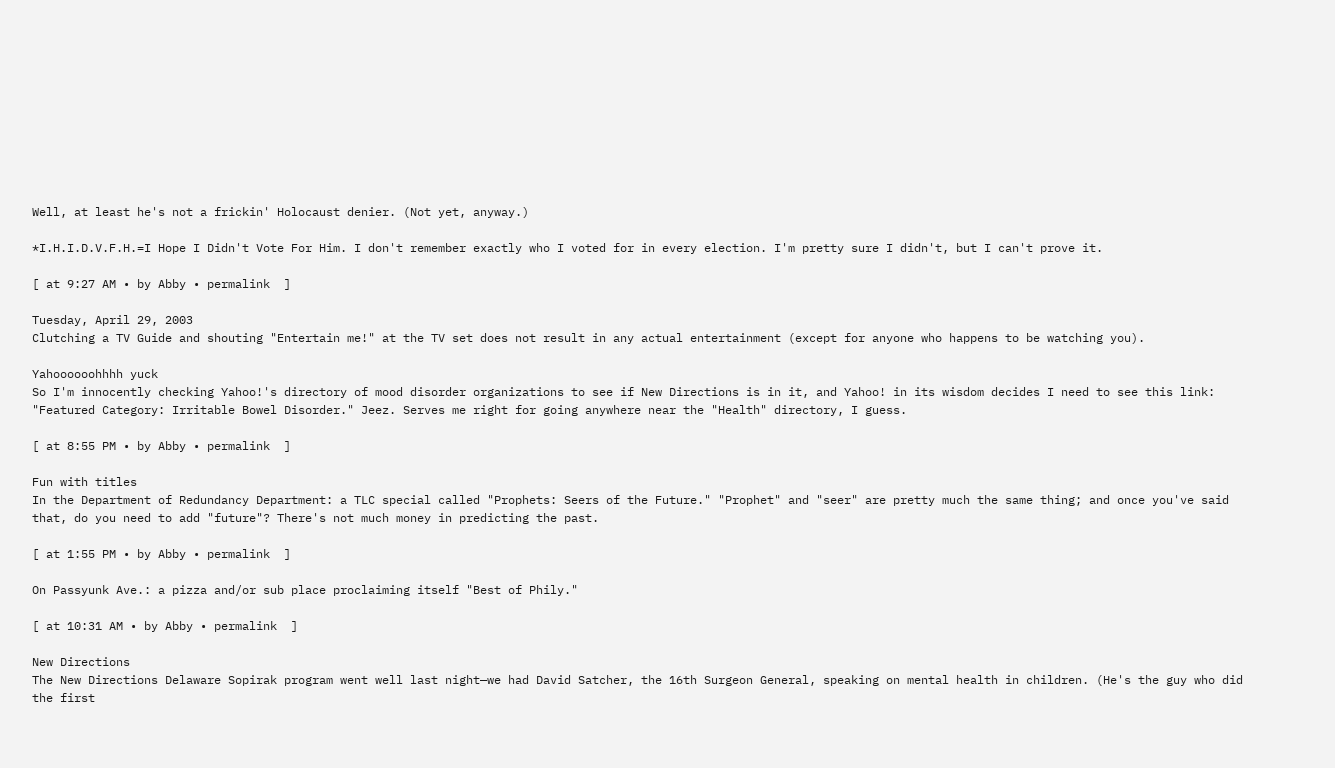Well, at least he's not a frickin' Holocaust denier. (Not yet, anyway.)

*I.H.I.D.V.F.H.=I Hope I Didn't Vote For Him. I don't remember exactly who I voted for in every election. I'm pretty sure I didn't, but I can't prove it.

[ at 9:27 AM • by Abby • permalink  ]

Tuesday, April 29, 2003
Clutching a TV Guide and shouting "Entertain me!" at the TV set does not result in any actual entertainment (except for anyone who happens to be watching you).

Yahoooooohhhh yuck
So I'm innocently checking Yahoo!'s directory of mood disorder organizations to see if New Directions is in it, and Yahoo! in its wisdom decides I need to see this link: "Featured Category: Irritable Bowel Disorder." Jeez. Serves me right for going anywhere near the "Health" directory, I guess.

[ at 8:55 PM • by Abby • permalink  ]

Fun with titles
In the Department of Redundancy Department: a TLC special called "Prophets: Seers of the Future." "Prophet" and "seer" are pretty much the same thing; and once you've said that, do you need to add "future"? There's not much money in predicting the past.

[ at 1:55 PM • by Abby • permalink  ]

On Passyunk Ave.: a pizza and/or sub place proclaiming itself "Best of Phily."

[ at 10:31 AM • by Abby • permalink  ]

New Directions
The New Directions Delaware Sopirak program went well last night—we had David Satcher, the 16th Surgeon General, speaking on mental health in children. (He's the guy who did the first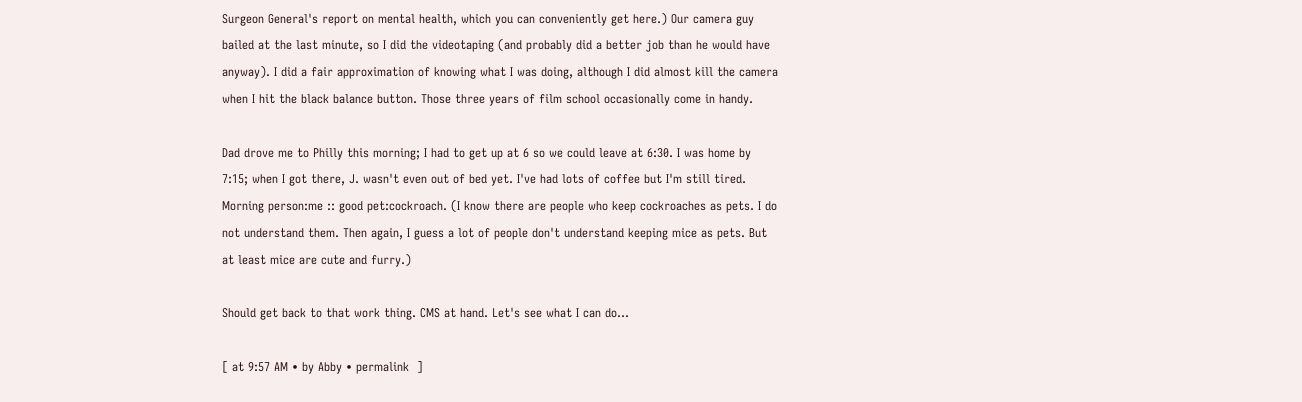Surgeon General's report on mental health, which you can conveniently get here.) Our camera guy bailed at the last minute, so I did the videotaping (and probably did a better job than he would have anyway). I did a fair approximation of knowing what I was doing, although I did almost kill the camera when I hit the black balance button. Those three years of film school occasionally come in handy.

Dad drove me to Philly this morning; I had to get up at 6 so we could leave at 6:30. I was home by 7:15; when I got there, J. wasn't even out of bed yet. I've had lots of coffee but I'm still tired. Morning person:me :: good pet:cockroach. (I know there are people who keep cockroaches as pets. I do not understand them. Then again, I guess a lot of people don't understand keeping mice as pets. But at least mice are cute and furry.)

Should get back to that work thing. CMS at hand. Let's see what I can do...

[ at 9:57 AM • by Abby • permalink  ]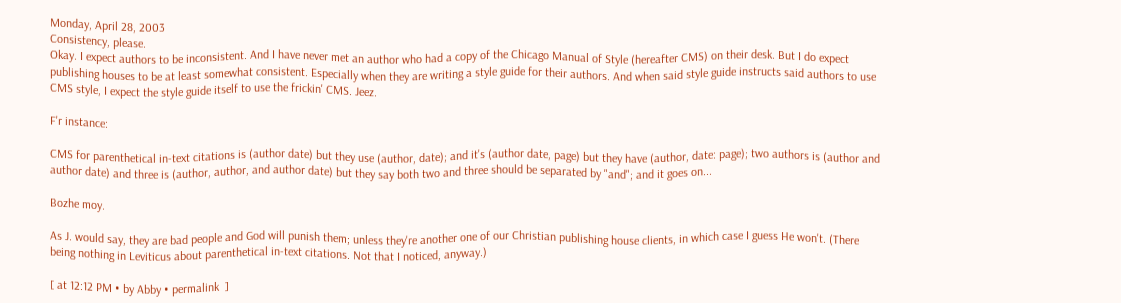Monday, April 28, 2003
Consistency, please.
Okay. I expect authors to be inconsistent. And I have never met an author who had a copy of the Chicago Manual of Style (hereafter CMS) on their desk. But I do expect publishing houses to be at least somewhat consistent. Especially when they are writing a style guide for their authors. And when said style guide instructs said authors to use CMS style, I expect the style guide itself to use the frickin' CMS. Jeez.

F'r instance:

CMS for parenthetical in-text citations is (author date) but they use (author, date); and it's (author date, page) but they have (author, date: page); two authors is (author and author date) and three is (author, author, and author date) but they say both two and three should be separated by "and"; and it goes on...

Bozhe moy.

As J. would say, they are bad people and God will punish them; unless they're another one of our Christian publishing house clients, in which case I guess He won't. (There being nothing in Leviticus about parenthetical in-text citations. Not that I noticed, anyway.)

[ at 12:12 PM • by Abby • permalink  ]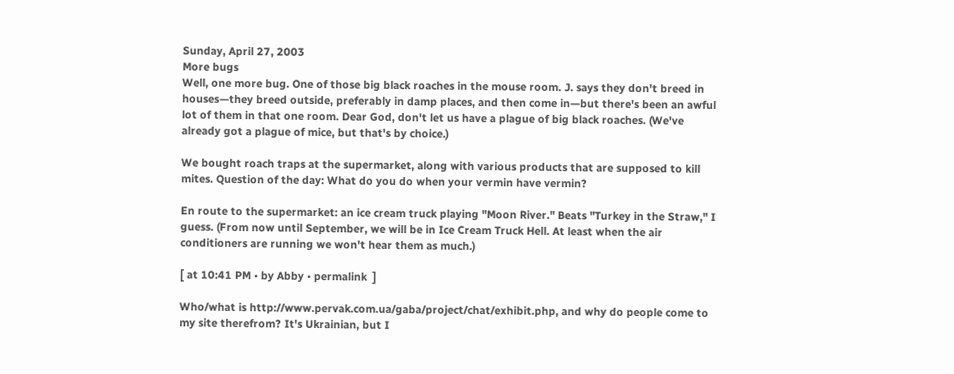Sunday, April 27, 2003
More bugs
Well, one more bug. One of those big black roaches in the mouse room. J. says they don't breed in houses—they breed outside, preferably in damp places, and then come in—but there's been an awful lot of them in that one room. Dear God, don't let us have a plague of big black roaches. (We've already got a plague of mice, but that's by choice.)

We bought roach traps at the supermarket, along with various products that are supposed to kill mites. Question of the day: What do you do when your vermin have vermin?

En route to the supermarket: an ice cream truck playing "Moon River." Beats "Turkey in the Straw," I guess. (From now until September, we will be in Ice Cream Truck Hell. At least when the air conditioners are running we won't hear them as much.)

[ at 10:41 PM • by Abby • permalink  ]

Who/what is http://www.pervak.com.ua/gaba/project/chat/exhibit.php, and why do people come to my site therefrom? It's Ukrainian, but I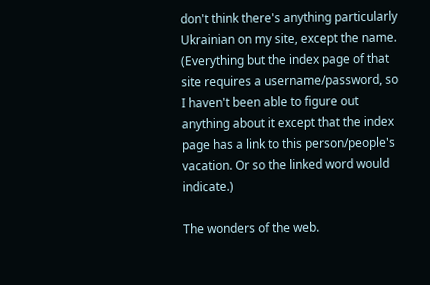don't think there's anything particularly Ukrainian on my site, except the name. (Everything but the index page of that site requires a username/password, so I haven't been able to figure out anything about it except that the index page has a link to this person/people's vacation. Or so the linked word would indicate.)

The wonders of the web.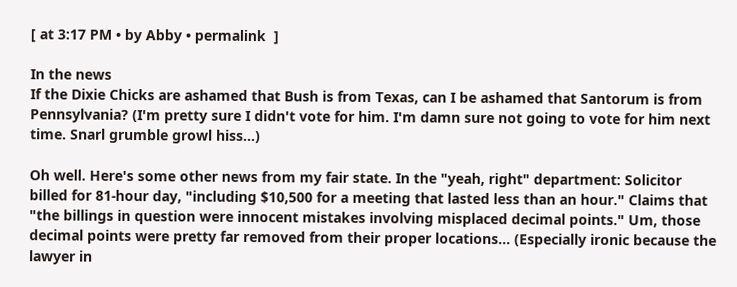[ at 3:17 PM • by Abby • permalink  ]

In the news
If the Dixie Chicks are ashamed that Bush is from Texas, can I be ashamed that Santorum is from Pennsylvania? (I'm pretty sure I didn't vote for him. I'm damn sure not going to vote for him next time. Snarl grumble growl hiss...)

Oh well. Here's some other news from my fair state. In the "yeah, right" department: Solicitor billed for 81-hour day, "including $10,500 for a meeting that lasted less than an hour." Claims that "the billings in question were innocent mistakes involving misplaced decimal points." Um, those decimal points were pretty far removed from their proper locations... (Especially ironic because the lawyer in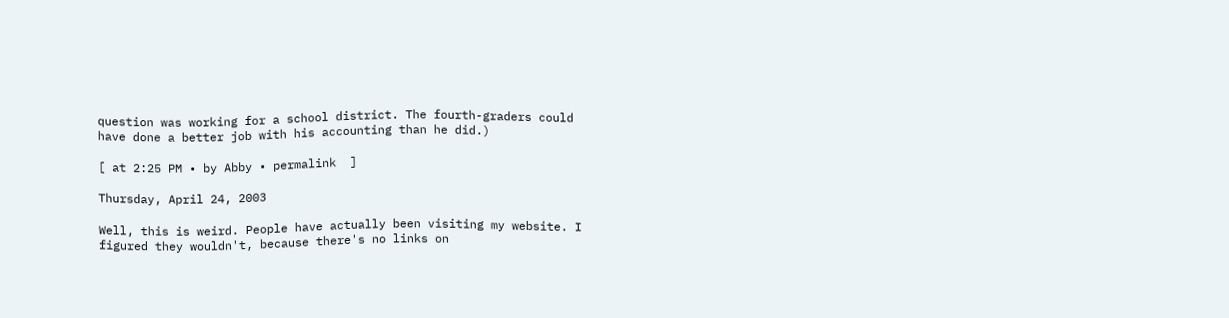question was working for a school district. The fourth-graders could have done a better job with his accounting than he did.)

[ at 2:25 PM • by Abby • permalink  ]

Thursday, April 24, 2003

Well, this is weird. People have actually been visiting my website. I figured they wouldn't, because there's no links on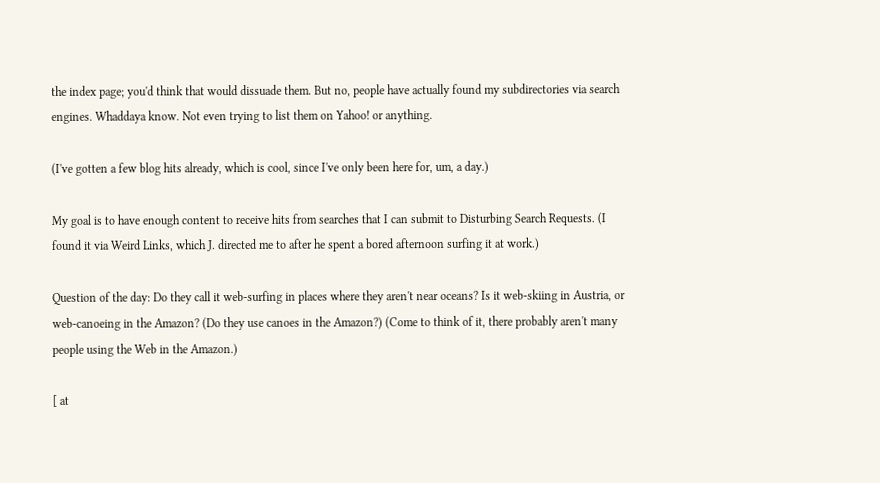the index page; you'd think that would dissuade them. But no, people have actually found my subdirectories via search engines. Whaddaya know. Not even trying to list them on Yahoo! or anything.

(I've gotten a few blog hits already, which is cool, since I've only been here for, um, a day.)

My goal is to have enough content to receive hits from searches that I can submit to Disturbing Search Requests. (I found it via Weird Links, which J. directed me to after he spent a bored afternoon surfing it at work.)

Question of the day: Do they call it web-surfing in places where they aren't near oceans? Is it web-skiing in Austria, or web-canoeing in the Amazon? (Do they use canoes in the Amazon?) (Come to think of it, there probably aren't many people using the Web in the Amazon.)

[ at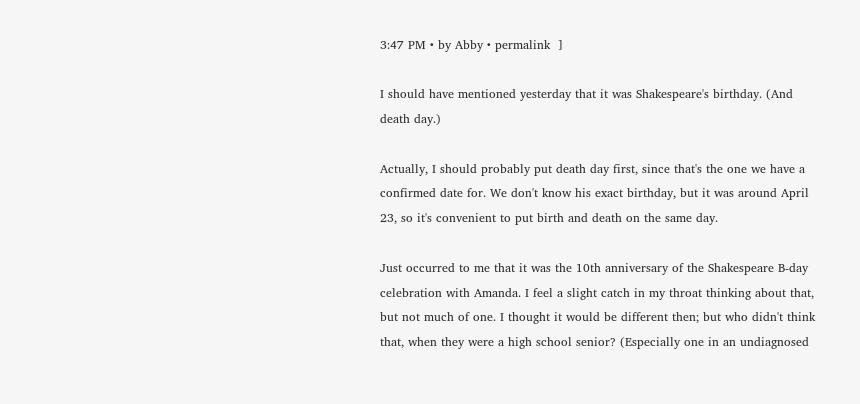3:47 PM • by Abby • permalink  ]

I should have mentioned yesterday that it was Shakespeare's birthday. (And death day.)

Actually, I should probably put death day first, since that's the one we have a confirmed date for. We don't know his exact birthday, but it was around April 23, so it's convenient to put birth and death on the same day.

Just occurred to me that it was the 10th anniversary of the Shakespeare B-day celebration with Amanda. I feel a slight catch in my throat thinking about that, but not much of one. I thought it would be different then; but who didn't think that, when they were a high school senior? (Especially one in an undiagnosed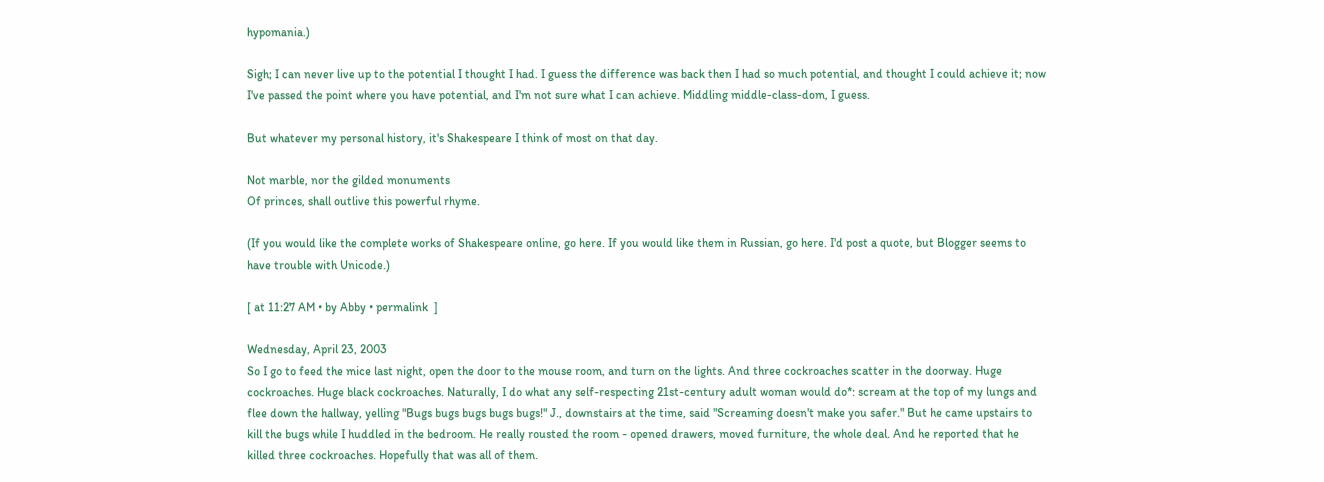hypomania.)

Sigh; I can never live up to the potential I thought I had. I guess the difference was back then I had so much potential, and thought I could achieve it; now I've passed the point where you have potential, and I'm not sure what I can achieve. Middling middle-class-dom, I guess.

But whatever my personal history, it's Shakespeare I think of most on that day.

Not marble, nor the gilded monuments
Of princes, shall outlive this powerful rhyme.

(If you would like the complete works of Shakespeare online, go here. If you would like them in Russian, go here. I'd post a quote, but Blogger seems to have trouble with Unicode.)

[ at 11:27 AM • by Abby • permalink  ]

Wednesday, April 23, 2003
So I go to feed the mice last night, open the door to the mouse room, and turn on the lights. And three cockroaches scatter in the doorway. Huge cockroaches. Huge black cockroaches. Naturally, I do what any self-respecting 21st-century adult woman would do*: scream at the top of my lungs and flee down the hallway, yelling "Bugs bugs bugs bugs bugs!" J., downstairs at the time, said "Screaming doesn't make you safer." But he came upstairs to kill the bugs while I huddled in the bedroom. He really rousted the room - opened drawers, moved furniture, the whole deal. And he reported that he killed three cockroaches. Hopefully that was all of them.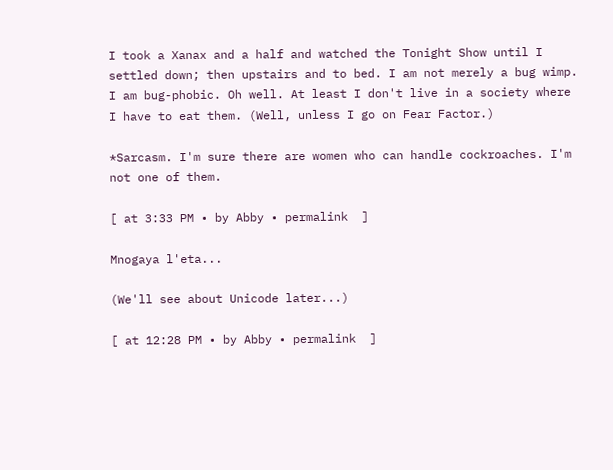I took a Xanax and a half and watched the Tonight Show until I settled down; then upstairs and to bed. I am not merely a bug wimp. I am bug-phobic. Oh well. At least I don't live in a society where I have to eat them. (Well, unless I go on Fear Factor.)

*Sarcasm. I'm sure there are women who can handle cockroaches. I'm not one of them.

[ at 3:33 PM • by Abby • permalink  ]

Mnogaya l'eta...

(We'll see about Unicode later...)

[ at 12:28 PM • by Abby • permalink  ]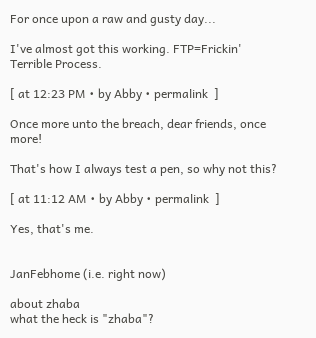For once upon a raw and gusty day...

I've almost got this working. FTP=Frickin' Terrible Process.

[ at 12:23 PM • by Abby • permalink  ]

Once more unto the breach, dear friends, once more!

That's how I always test a pen, so why not this?

[ at 11:12 AM • by Abby • permalink  ]

Yes, that's me.


JanFebhome (i.e. right now)

about zhaba
what the heck is "zhaba"?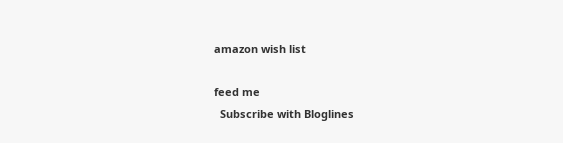amazon wish list

feed me
  Subscribe with Bloglines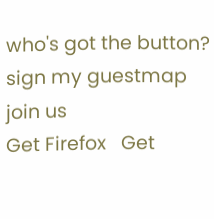who's got the button?
sign my guestmap
join us
Get Firefox   Get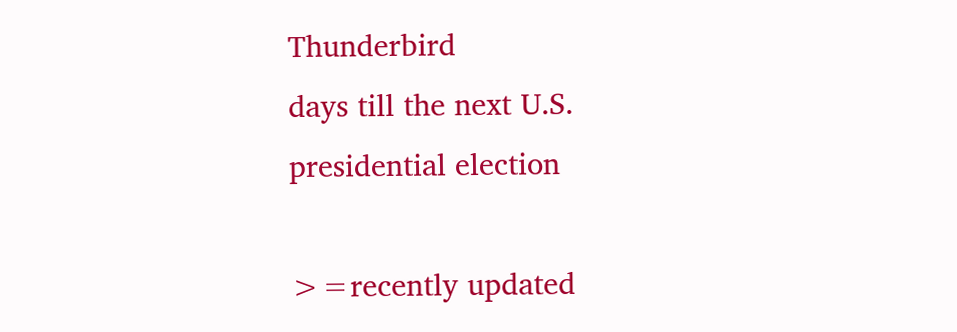Thunderbird
days till the next U.S. presidential election

>=recently updated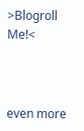>Blogroll Me!<



even more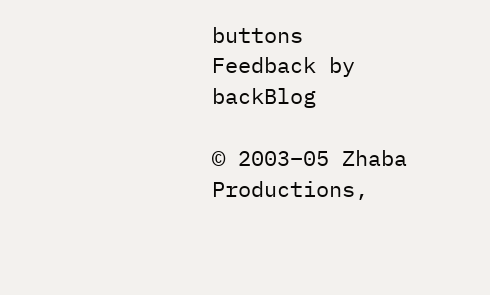buttons
Feedback by backBlog

© 2003–05 Zhaba Productions,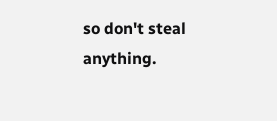so don't steal anything.